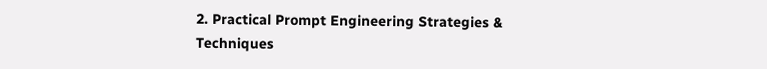2. Practical Prompt Engineering Strategies & Techniques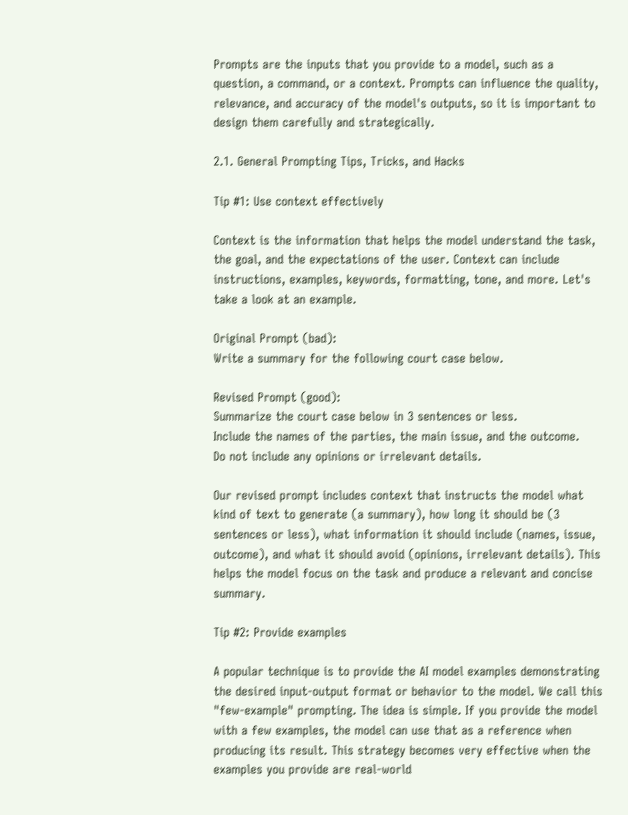Prompts are the inputs that you provide to a model, such as a question, a command, or a context. Prompts can influence the quality, relevance, and accuracy of the model's outputs, so it is important to design them carefully and strategically.

2.1. General Prompting Tips, Tricks, and Hacks

Tip #1: Use context effectively

Context is the information that helps the model understand the task, the goal, and the expectations of the user. Context can include instructions, examples, keywords, formatting, tone, and more. Let's take a look at an example.

Original Prompt (bad):
Write a summary for the following court case below.

Revised Prompt (good):
Summarize the court case below in 3 sentences or less.
Include the names of the parties, the main issue, and the outcome.
Do not include any opinions or irrelevant details.

Our revised prompt includes context that instructs the model what kind of text to generate (a summary), how long it should be (3 sentences or less), what information it should include (names, issue, outcome), and what it should avoid (opinions, irrelevant details). This helps the model focus on the task and produce a relevant and concise summary.

Tip #2: Provide examples

A popular technique is to provide the AI model examples demonstrating the desired input-output format or behavior to the model. We call this "few-example" prompting. The idea is simple. If you provide the model with a few examples, the model can use that as a reference when producing its result. This strategy becomes very effective when the examples you provide are real-world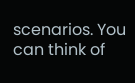scenarios. You can think of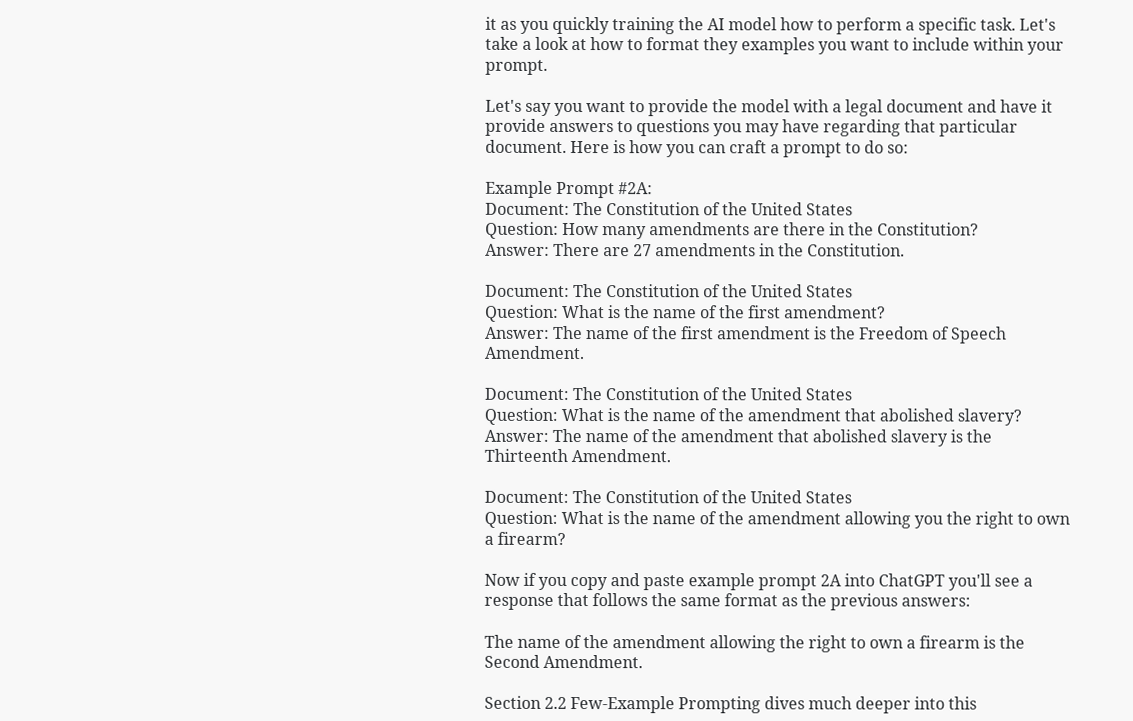it as you quickly training the AI model how to perform a specific task. Let's take a look at how to format they examples you want to include within your prompt.

Let's say you want to provide the model with a legal document and have it provide answers to questions you may have regarding that particular document. Here is how you can craft a prompt to do so:

Example Prompt #2A:
Document: The Constitution of the United States
Question: How many amendments are there in the Constitution?
Answer: There are 27 amendments in the Constitution.

Document: The Constitution of the United States
Question: What is the name of the first amendment?
Answer: The name of the first amendment is the Freedom of Speech Amendment.

Document: The Constitution of the United States
Question: What is the name of the amendment that abolished slavery?
Answer: The name of the amendment that abolished slavery is the Thirteenth Amendment.

Document: The Constitution of the United States
Question: What is the name of the amendment allowing you the right to own a firearm?

Now if you copy and paste example prompt 2A into ChatGPT you'll see a response that follows the same format as the previous answers:

The name of the amendment allowing the right to own a firearm is the Second Amendment.

Section 2.2 Few-Example Prompting dives much deeper into this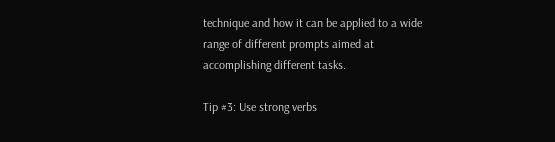technique and how it can be applied to a wide range of different prompts aimed at accomplishing different tasks.

Tip #3: Use strong verbs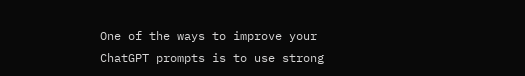One of the ways to improve your ChatGPT prompts is to use strong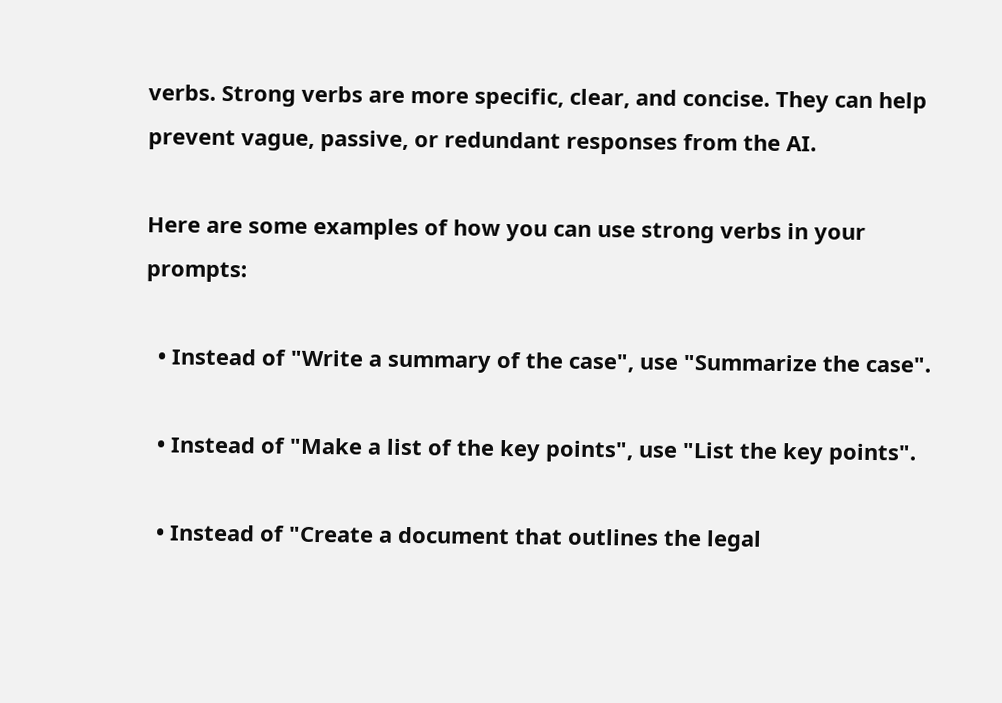verbs. Strong verbs are more specific, clear, and concise. They can help prevent vague, passive, or redundant responses from the AI.

Here are some examples of how you can use strong verbs in your prompts:

  • Instead of "Write a summary of the case", use "Summarize the case".

  • Instead of "Make a list of the key points", use "List the key points".

  • Instead of "Create a document that outlines the legal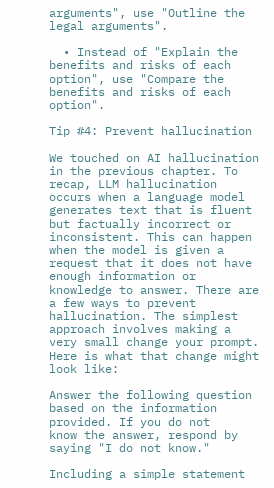arguments", use "Outline the legal arguments".

  • Instead of "Explain the benefits and risks of each option", use "Compare the benefits and risks of each option".

Tip #4: Prevent hallucination

We touched on AI hallucination in the previous chapter. To recap, LLM hallucination occurs when a language model generates text that is fluent but factually incorrect or inconsistent. This can happen when the model is given a request that it does not have enough information or knowledge to answer. There are a few ways to prevent hallucination. The simplest approach involves making a very small change your prompt. Here is what that change might look like:

Answer the following question based on the information provided. If you do not
know the answer, respond by saying "I do not know."

Including a simple statement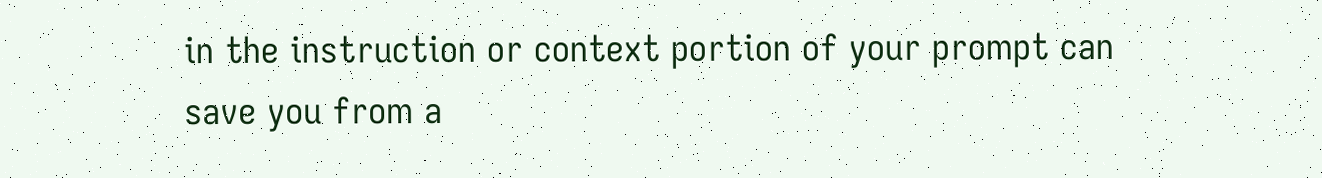in the instruction or context portion of your prompt can save you from a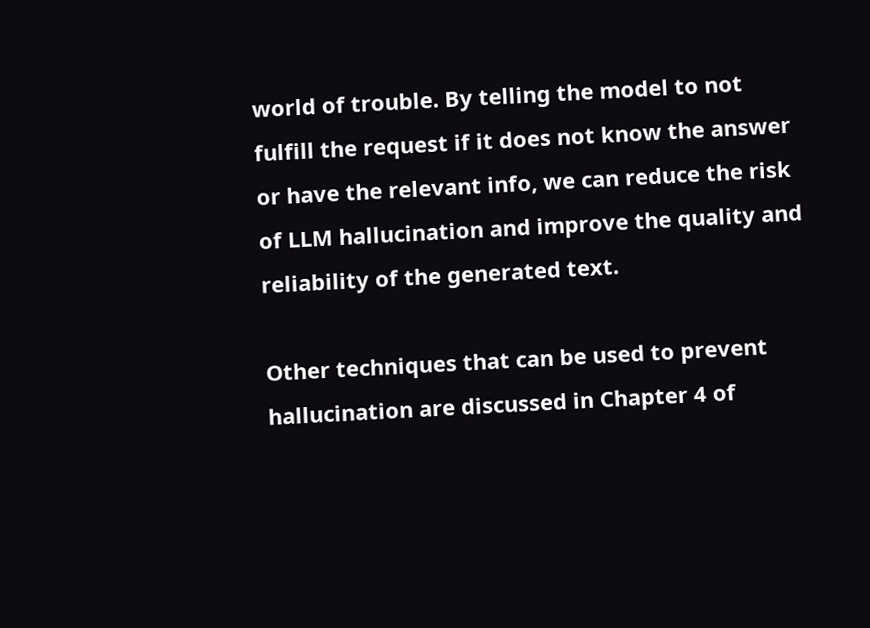world of trouble. By telling the model to not fulfill the request if it does not know the answer or have the relevant info, we can reduce the risk of LLM hallucination and improve the quality and reliability of the generated text.

Other techniques that can be used to prevent hallucination are discussed in Chapter 4 of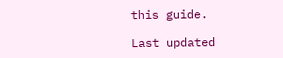this guide.

Last updated